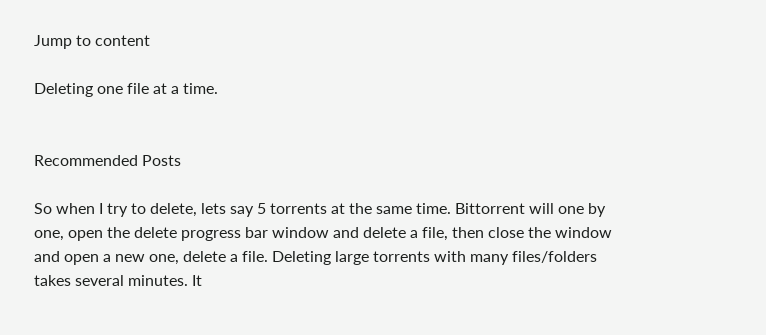Jump to content

Deleting one file at a time.


Recommended Posts

So when I try to delete, lets say 5 torrents at the same time. Bittorrent will one by one, open the delete progress bar window and delete a file, then close the window and open a new one, delete a file. Deleting large torrents with many files/folders takes several minutes. It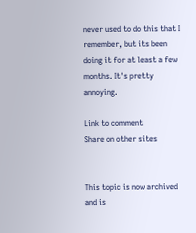never used to do this that I remember, but its been doing it for at least a few months. It's pretty annoying.

Link to comment
Share on other sites


This topic is now archived and is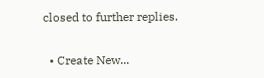closed to further replies.

  • Create New...